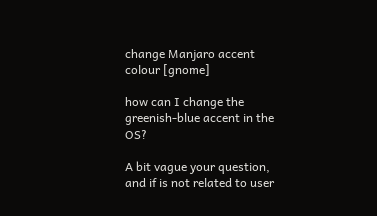change Manjaro accent colour [gnome]

how can I change the greenish-blue accent in the OS?

A bit vague your question, and if is not related to user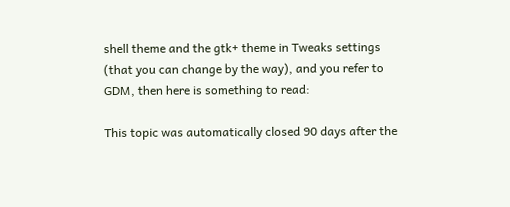shell theme and the gtk+ theme in Tweaks settings (that you can change by the way), and you refer to GDM, then here is something to read:

This topic was automatically closed 90 days after the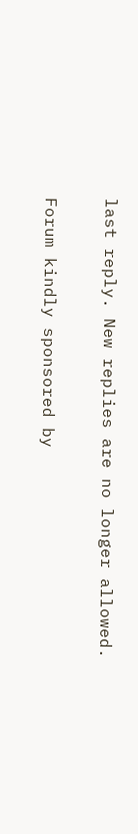last reply. New replies are no longer allowed.

Forum kindly sponsored by